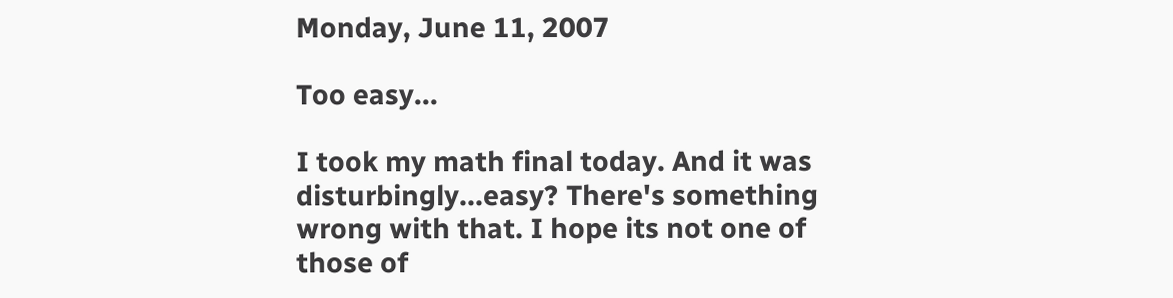Monday, June 11, 2007

Too easy...

I took my math final today. And it was disturbingly...easy? There's something wrong with that. I hope its not one of those of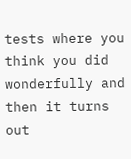tests where you think you did wonderfully and then it turns out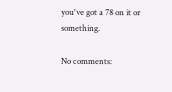you've got a 78 on it or something.

No comments: